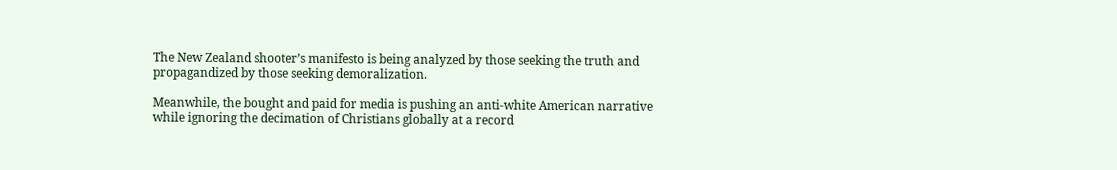The New Zealand shooter’s manifesto is being analyzed by those seeking the truth and propagandized by those seeking demoralization.

Meanwhile, the bought and paid for media is pushing an anti-white American narrative while ignoring the decimation of Christians globally at a record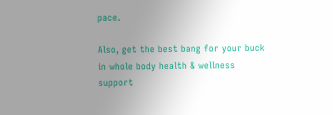pace.

Also, get the best bang for your buck in whole body health & wellness support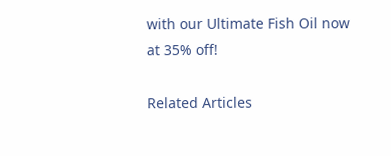with our Ultimate Fish Oil now at 35% off!

Related Articles